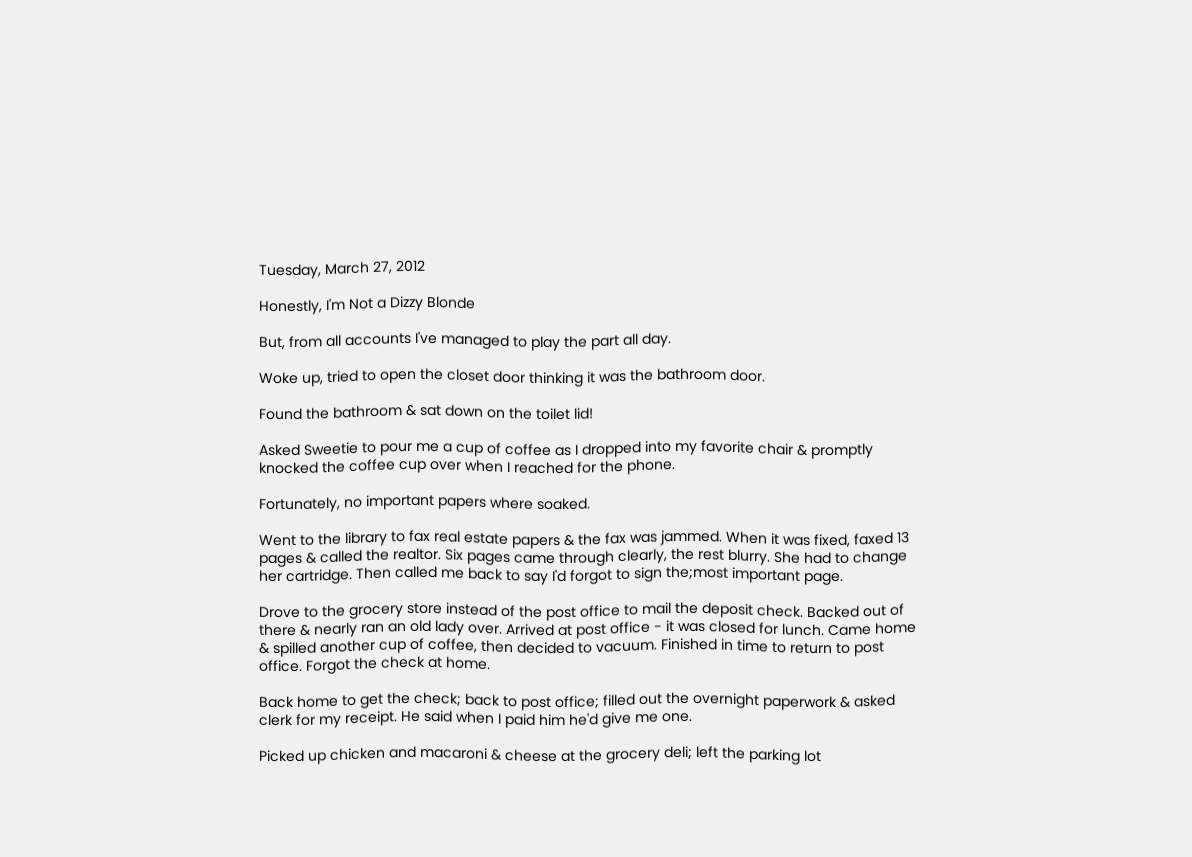Tuesday, March 27, 2012

Honestly, I'm Not a Dizzy Blonde

But, from all accounts I've managed to play the part all day.

Woke up, tried to open the closet door thinking it was the bathroom door.

Found the bathroom & sat down on the toilet lid!

Asked Sweetie to pour me a cup of coffee as I dropped into my favorite chair & promptly knocked the coffee cup over when I reached for the phone.

Fortunately, no important papers where soaked.

Went to the library to fax real estate papers & the fax was jammed. When it was fixed, faxed 13 pages & called the realtor. Six pages came through clearly, the rest blurry. She had to change her cartridge. Then called me back to say I'd forgot to sign the;most important page.

Drove to the grocery store instead of the post office to mail the deposit check. Backed out of there & nearly ran an old lady over. Arrived at post office - it was closed for lunch. Came home & spilled another cup of coffee, then decided to vacuum. Finished in time to return to post office. Forgot the check at home.

Back home to get the check; back to post office; filled out the overnight paperwork & asked clerk for my receipt. He said when I paid him he'd give me one.

Picked up chicken and macaroni & cheese at the grocery deli; left the parking lot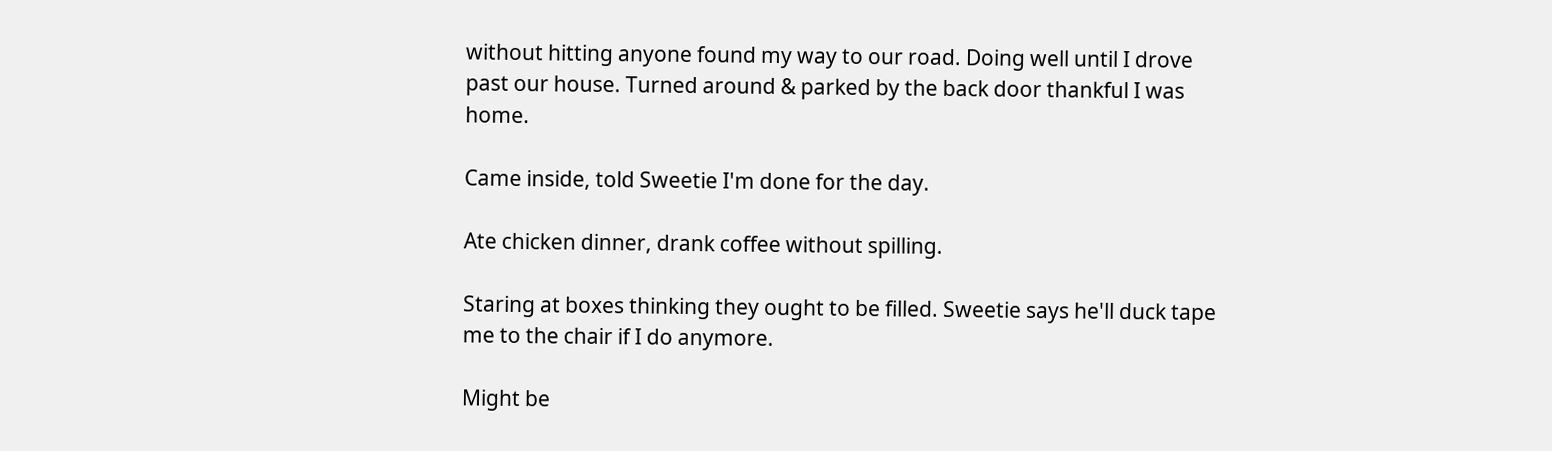without hitting anyone found my way to our road. Doing well until I drove past our house. Turned around & parked by the back door thankful I was home.

Came inside, told Sweetie I'm done for the day.

Ate chicken dinner, drank coffee without spilling.

Staring at boxes thinking they ought to be filled. Sweetie says he'll duck tape me to the chair if I do anymore.

Might be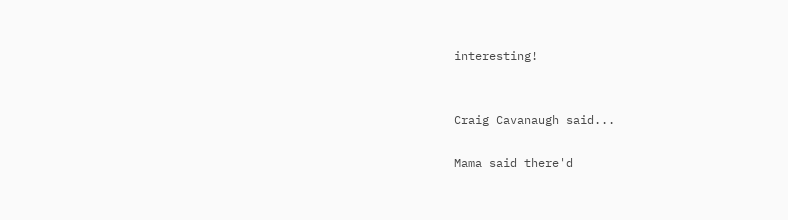interesting!


Craig Cavanaugh said...

Mama said there'd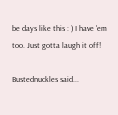be days like this : ) I have 'em too. Just gotta laugh it off!

Bustednuckles said...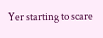Yer starting to scare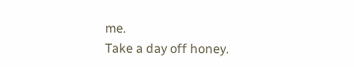me.
Take a day off honey.